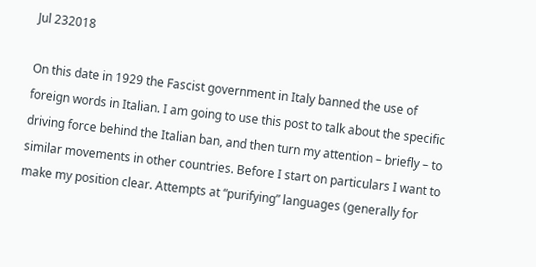Jul 232018

On this date in 1929 the Fascist government in Italy banned the use of foreign words in Italian. I am going to use this post to talk about the specific driving force behind the Italian ban, and then turn my attention – briefly – to similar movements in other countries. Before I start on particulars I want to make my position clear. Attempts at “purifying” languages (generally for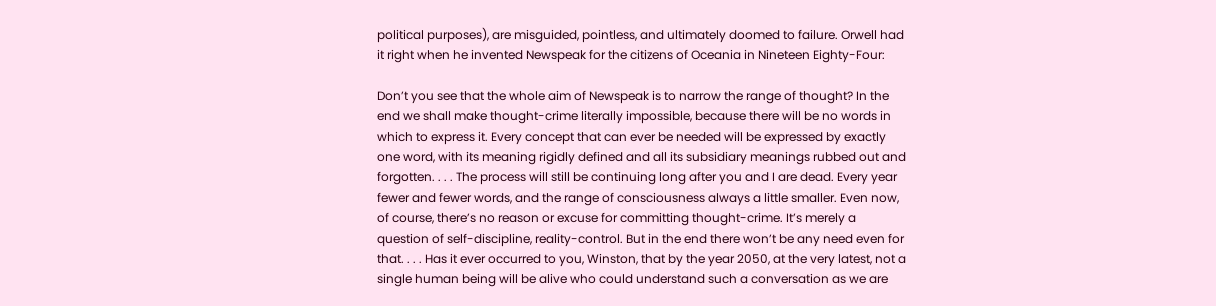political purposes), are misguided, pointless, and ultimately doomed to failure. Orwell had it right when he invented Newspeak for the citizens of Oceania in Nineteen Eighty-Four:

Don’t you see that the whole aim of Newspeak is to narrow the range of thought? In the end we shall make thought-crime literally impossible, because there will be no words in which to express it. Every concept that can ever be needed will be expressed by exactly one word, with its meaning rigidly defined and all its subsidiary meanings rubbed out and forgotten. . . . The process will still be continuing long after you and I are dead. Every year fewer and fewer words, and the range of consciousness always a little smaller. Even now, of course, there’s no reason or excuse for committing thought-crime. It’s merely a question of self-discipline, reality-control. But in the end there won’t be any need even for that. . . . Has it ever occurred to you, Winston, that by the year 2050, at the very latest, not a single human being will be alive who could understand such a conversation as we are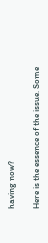having now?

Here is the essence of the issue. Some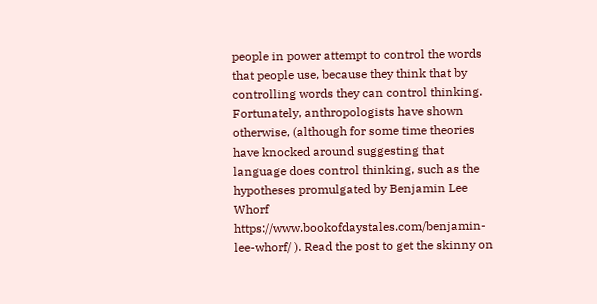people in power attempt to control the words that people use, because they think that by controlling words they can control thinking. Fortunately, anthropologists have shown otherwise, (although for some time theories have knocked around suggesting that language does control thinking, such as the hypotheses promulgated by Benjamin Lee Whorf https://www.bookofdaystales.com/benjamin-lee-whorf/ ). Read the post to get the skinny on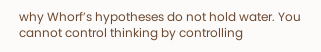why Whorf’s hypotheses do not hold water. You cannot control thinking by controlling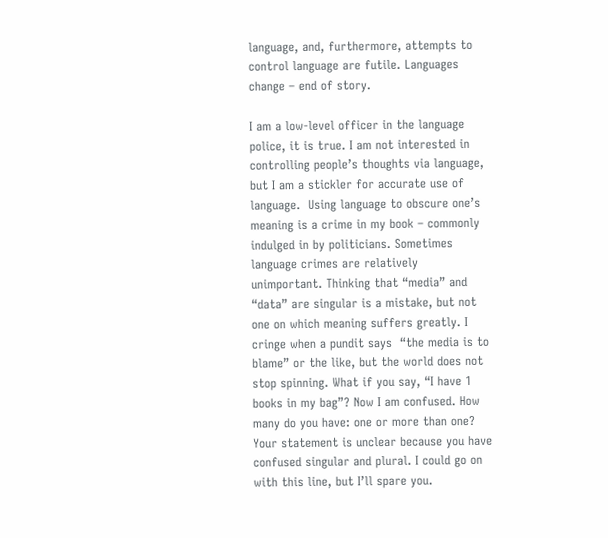language, and, furthermore, attempts to control language are futile. Languages change – end of story.

I am a low-level officer in the language police, it is true. I am not interested in controlling people’s thoughts via language, but I am a stickler for accurate use of language.  Using language to obscure one’s meaning is a crime in my book – commonly indulged in by politicians. Sometimes language crimes are relatively unimportant. Thinking that “media” and “data” are singular is a mistake, but not one on which meaning suffers greatly. I cringe when a pundit says  “the media is to blame” or the like, but the world does not stop spinning. What if you say, “I have 1 books in my bag”? Now I am confused. How many do you have: one or more than one? Your statement is unclear because you have confused singular and plural. I could go on with this line, but I’ll spare you.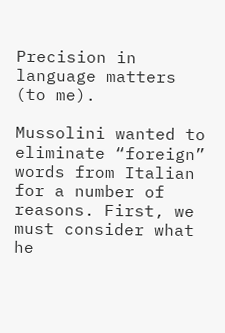Precision in language matters (to me).

Mussolini wanted to eliminate “foreign” words from Italian for a number of reasons. First, we must consider what he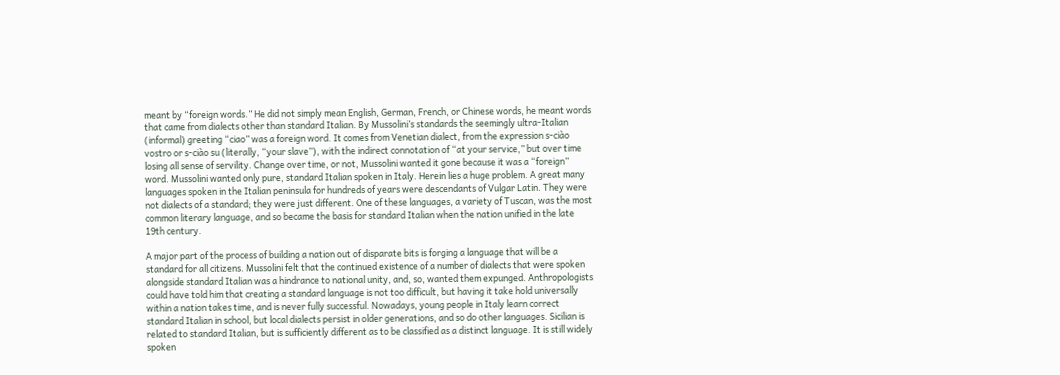meant by “foreign words.” He did not simply mean English, German, French, or Chinese words, he meant words that came from dialects other than standard Italian. By Mussolini’s standards the seemingly ultra-Italian (informal) greeting “ciao” was a foreign word. It comes from Venetian dialect, from the expression s-ciào vostro or s-ciào su (literally, “your slave”), with the indirect connotation of “at your service,” but over time losing all sense of servility. Change over time, or not, Mussolini wanted it gone because it was a “foreign” word. Mussolini wanted only pure, standard Italian spoken in Italy. Herein lies a huge problem. A great many languages spoken in the Italian peninsula for hundreds of years were descendants of Vulgar Latin. They were not dialects of a standard; they were just different. One of these languages, a variety of Tuscan, was the most common literary language, and so became the basis for standard Italian when the nation unified in the late 19th century.

A major part of the process of building a nation out of disparate bits is forging a language that will be a standard for all citizens. Mussolini felt that the continued existence of a number of dialects that were spoken alongside standard Italian was a hindrance to national unity, and, so, wanted them expunged. Anthropologists could have told him that creating a standard language is not too difficult, but having it take hold universally within a nation takes time, and is never fully successful. Nowadays, young people in Italy learn correct standard Italian in school, but local dialects persist in older generations, and so do other languages. Sicilian is related to standard Italian, but is sufficiently different as to be classified as a distinct language. It is still widely spoken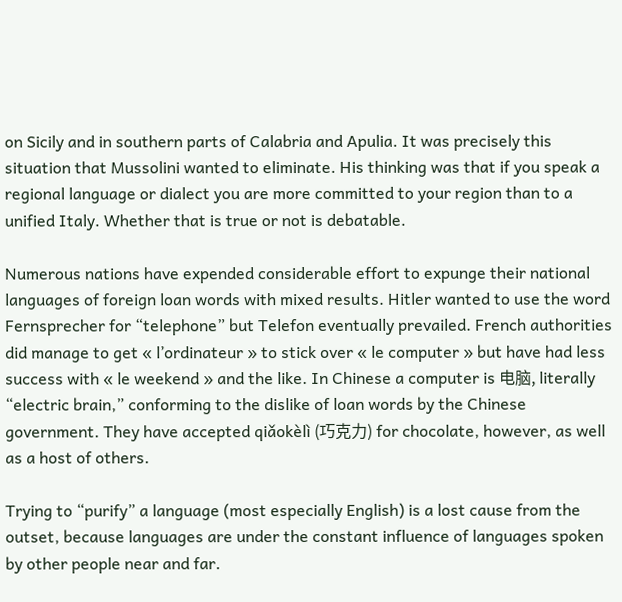on Sicily and in southern parts of Calabria and Apulia. It was precisely this situation that Mussolini wanted to eliminate. His thinking was that if you speak a regional language or dialect you are more committed to your region than to a unified Italy. Whether that is true or not is debatable.

Numerous nations have expended considerable effort to expunge their national languages of foreign loan words with mixed results. Hitler wanted to use the word Fernsprecher for “telephone” but Telefon eventually prevailed. French authorities did manage to get « l’ordinateur » to stick over « le computer » but have had less success with « le weekend » and the like. In Chinese a computer is 电脑, literally “electric brain,” conforming to the dislike of loan words by the Chinese government. They have accepted qiǎokèlì (巧克力) for chocolate, however, as well as a host of others.

Trying to “purify” a language (most especially English) is a lost cause from the outset, because languages are under the constant influence of languages spoken by other people near and far.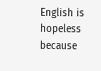English is hopeless because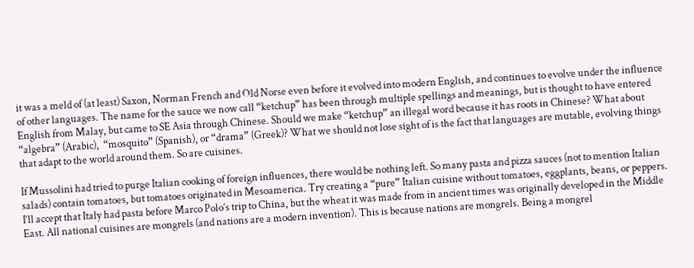it was a meld of (at least) Saxon, Norman French and Old Norse even before it evolved into modern English, and continues to evolve under the influence of other languages. The name for the sauce we now call “ketchup” has been through multiple spellings and meanings, but is thought to have entered English from Malay, but came to SE Asia through Chinese. Should we make “ketchup” an illegal word because it has roots in Chinese? What about “algebra” (Arabic),  “mosquito” (Spanish), or “drama” (Greek)? What we should not lose sight of is the fact that languages are mutable, evolving things that adapt to the world around them. So are cuisines.

If Mussolini had tried to purge Italian cooking of foreign influences, there would be nothing left. So many pasta and pizza sauces (not to mention Italian salads) contain tomatoes, but tomatoes originated in Mesoamerica. Try creating a “pure” Italian cuisine without tomatoes, eggplants, beans, or peppers. I’ll accept that Italy had pasta before Marco Polo’s trip to China, but the wheat it was made from in ancient times was originally developed in the Middle East. All national cuisines are mongrels (and nations are a modern invention). This is because nations are mongrels. Being a mongrel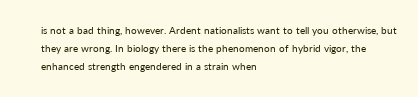is not a bad thing, however. Ardent nationalists want to tell you otherwise, but they are wrong. In biology there is the phenomenon of hybrid vigor, the enhanced strength engendered in a strain when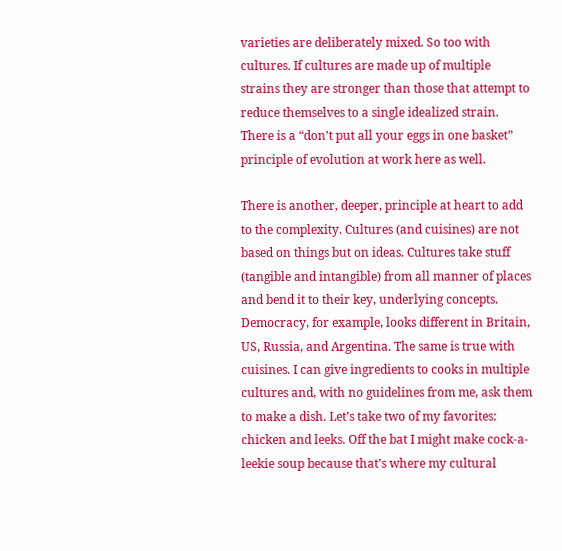varieties are deliberately mixed. So too with cultures. If cultures are made up of multiple strains they are stronger than those that attempt to reduce themselves to a single idealized strain. There is a “don’t put all your eggs in one basket” principle of evolution at work here as well.

There is another, deeper, principle at heart to add to the complexity. Cultures (and cuisines) are not based on things but on ideas. Cultures take stuff (tangible and intangible) from all manner of places and bend it to their key, underlying concepts. Democracy, for example, looks different in Britain, US, Russia, and Argentina. The same is true with cuisines. I can give ingredients to cooks in multiple cultures and, with no guidelines from me, ask them to make a dish. Let’s take two of my favorites: chicken and leeks. Off the bat I might make cock-a-leekie soup because that’s where my cultural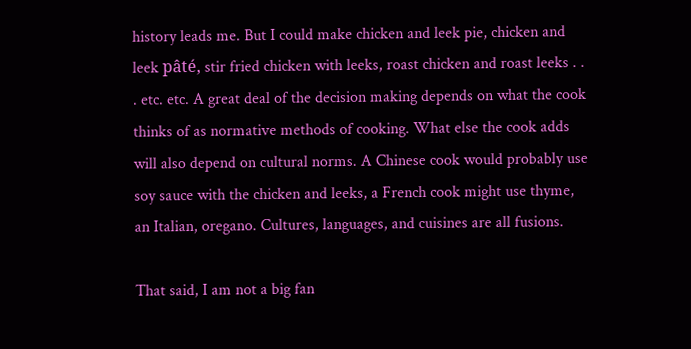history leads me. But I could make chicken and leek pie, chicken and leek pâté, stir fried chicken with leeks, roast chicken and roast leeks . . . etc. etc. A great deal of the decision making depends on what the cook thinks of as normative methods of cooking. What else the cook adds will also depend on cultural norms. A Chinese cook would probably use soy sauce with the chicken and leeks, a French cook might use thyme, an Italian, oregano. Cultures, languages, and cuisines are all fusions.

That said, I am not a big fan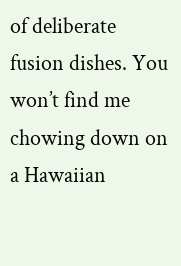of deliberate fusion dishes. You won’t find me chowing down on a Hawaiian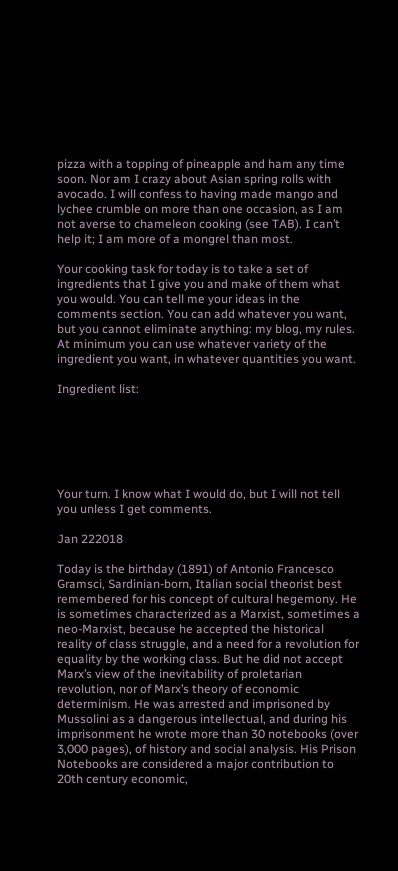pizza with a topping of pineapple and ham any time soon. Nor am I crazy about Asian spring rolls with avocado. I will confess to having made mango and lychee crumble on more than one occasion, as I am not averse to chameleon cooking (see TAB). I can’t help it; I am more of a mongrel than most.

Your cooking task for today is to take a set of ingredients that I give you and make of them what you would. You can tell me your ideas in the comments section. You can add whatever you want, but you cannot eliminate anything: my blog, my rules. At minimum you can use whatever variety of the ingredient you want, in whatever quantities you want.

Ingredient list:






Your turn. I know what I would do, but I will not tell you unless I get comments.

Jan 222018

Today is the birthday (1891) of Antonio Francesco Gramsci, Sardinian-born, Italian social theorist best remembered for his concept of cultural hegemony. He is sometimes characterized as a Marxist, sometimes a neo-Marxist, because he accepted the historical reality of class struggle, and a need for a revolution for equality by the working class. But he did not accept Marx’s view of the inevitability of proletarian revolution, nor of Marx’s theory of economic determinism. He was arrested and imprisoned by Mussolini as a dangerous intellectual, and during his imprisonment he wrote more than 30 notebooks (over 3,000 pages), of history and social analysis. His Prison Notebooks are considered a major contribution to 20th century economic,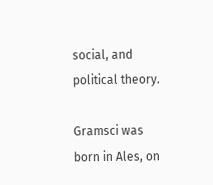social, and political theory.

Gramsci was born in Ales, on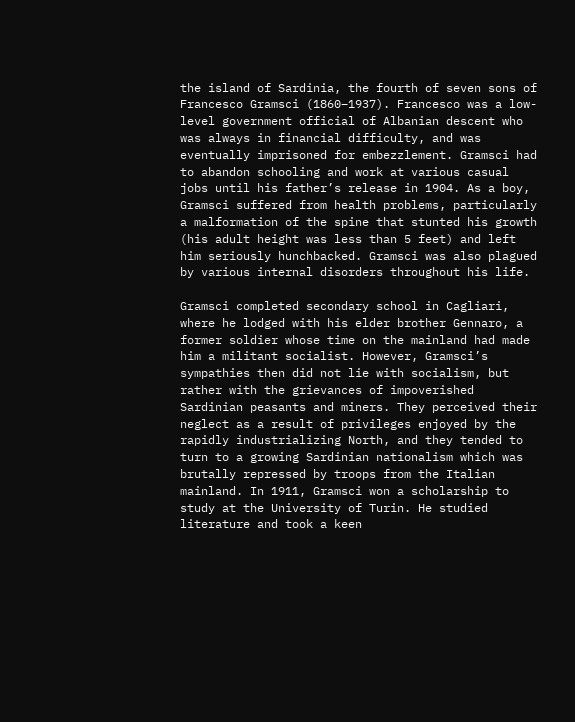the island of Sardinia, the fourth of seven sons of Francesco Gramsci (1860–1937). Francesco was a low-level government official of Albanian descent who was always in financial difficulty, and was eventually imprisoned for embezzlement. Gramsci had to abandon schooling and work at various casual jobs until his father’s release in 1904. As a boy, Gramsci suffered from health problems, particularly a malformation of the spine that stunted his growth (his adult height was less than 5 feet) and left him seriously hunchbacked. Gramsci was also plagued by various internal disorders throughout his life.

Gramsci completed secondary school in Cagliari, where he lodged with his elder brother Gennaro, a former soldier whose time on the mainland had made him a militant socialist. However, Gramsci’s sympathies then did not lie with socialism, but rather with the grievances of impoverished Sardinian peasants and miners. They perceived their neglect as a result of privileges enjoyed by the rapidly industrializing North, and they tended to turn to a growing Sardinian nationalism which was brutally repressed by troops from the Italian mainland. In 1911, Gramsci won a scholarship to study at the University of Turin. He studied literature and took a keen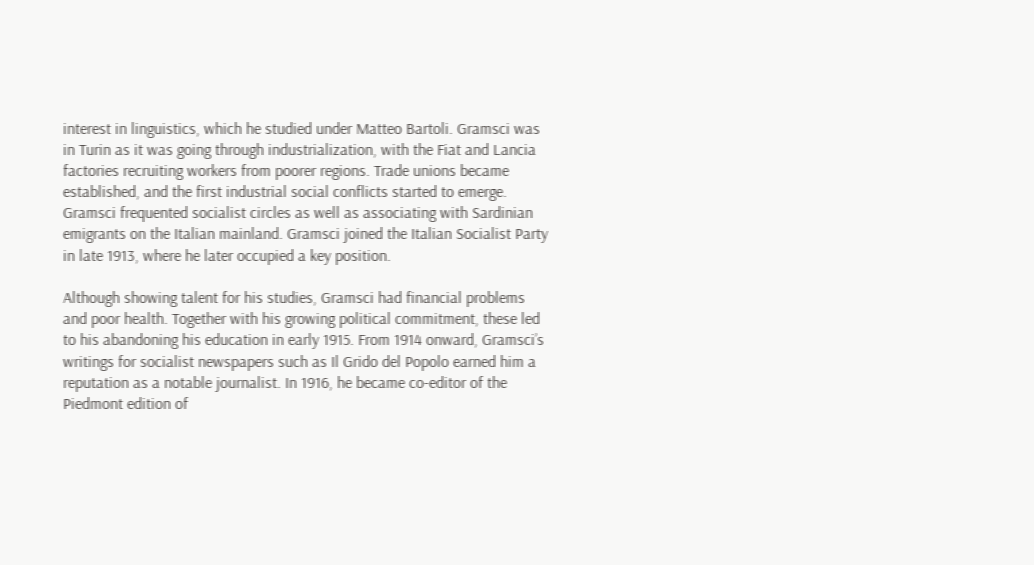interest in linguistics, which he studied under Matteo Bartoli. Gramsci was in Turin as it was going through industrialization, with the Fiat and Lancia factories recruiting workers from poorer regions. Trade unions became established, and the first industrial social conflicts started to emerge. Gramsci frequented socialist circles as well as associating with Sardinian emigrants on the Italian mainland. Gramsci joined the Italian Socialist Party in late 1913, where he later occupied a key position.

Although showing talent for his studies, Gramsci had financial problems and poor health. Together with his growing political commitment, these led to his abandoning his education in early 1915. From 1914 onward, Gramsci’s writings for socialist newspapers such as Il Grido del Popolo earned him a reputation as a notable journalist. In 1916, he became co-editor of the Piedmont edition of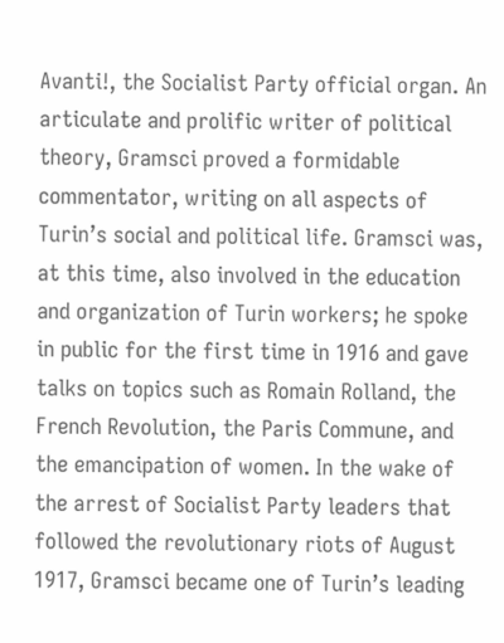Avanti!, the Socialist Party official organ. An articulate and prolific writer of political theory, Gramsci proved a formidable commentator, writing on all aspects of Turin’s social and political life. Gramsci was, at this time, also involved in the education and organization of Turin workers; he spoke in public for the first time in 1916 and gave talks on topics such as Romain Rolland, the French Revolution, the Paris Commune, and the emancipation of women. In the wake of the arrest of Socialist Party leaders that followed the revolutionary riots of August 1917, Gramsci became one of Turin’s leading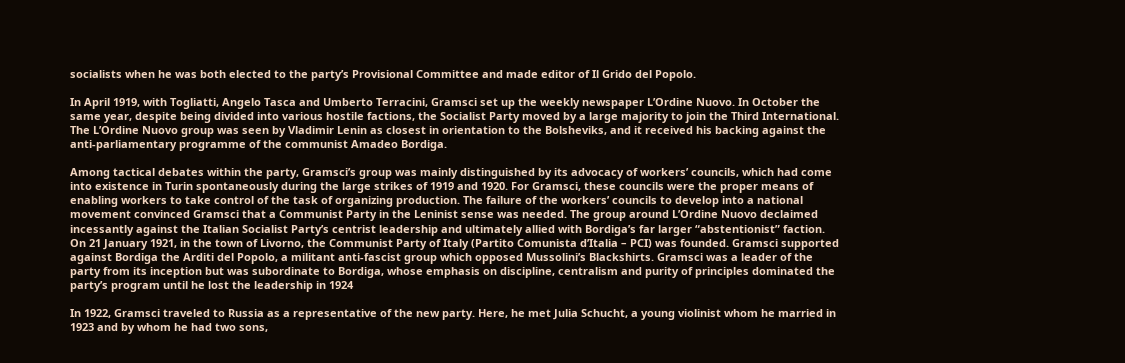socialists when he was both elected to the party’s Provisional Committee and made editor of Il Grido del Popolo.

In April 1919, with Togliatti, Angelo Tasca and Umberto Terracini, Gramsci set up the weekly newspaper L’Ordine Nuovo. In October the same year, despite being divided into various hostile factions, the Socialist Party moved by a large majority to join the Third International. The L’Ordine Nuovo group was seen by Vladimir Lenin as closest in orientation to the Bolsheviks, and it received his backing against the anti-parliamentary programme of the communist Amadeo Bordiga.

Among tactical debates within the party, Gramsci’s group was mainly distinguished by its advocacy of workers’ councils, which had come into existence in Turin spontaneously during the large strikes of 1919 and 1920. For Gramsci, these councils were the proper means of enabling workers to take control of the task of organizing production. The failure of the workers’ councils to develop into a national movement convinced Gramsci that a Communist Party in the Leninist sense was needed. The group around L’Ordine Nuovo declaimed incessantly against the Italian Socialist Party’s centrist leadership and ultimately allied with Bordiga’s far larger “abstentionist” faction. On 21 January 1921, in the town of Livorno, the Communist Party of Italy (Partito Comunista d’Italia – PCI) was founded. Gramsci supported against Bordiga the Arditi del Popolo, a militant anti-fascist group which opposed Mussolini’s Blackshirts. Gramsci was a leader of the party from its inception but was subordinate to Bordiga, whose emphasis on discipline, centralism and purity of principles dominated the party’s program until he lost the leadership in 1924

In 1922, Gramsci traveled to Russia as a representative of the new party. Here, he met Julia Schucht, a young violinist whom he married in 1923 and by whom he had two sons,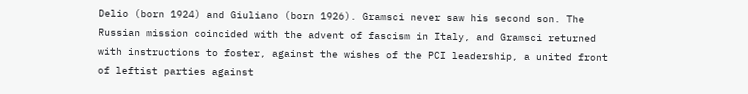Delio (born 1924) and Giuliano (born 1926). Gramsci never saw his second son. The Russian mission coincided with the advent of fascism in Italy, and Gramsci returned with instructions to foster, against the wishes of the PCI leadership, a united front of leftist parties against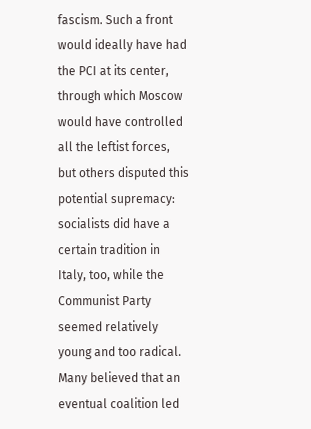fascism. Such a front would ideally have had the PCI at its center, through which Moscow would have controlled all the leftist forces, but others disputed this potential supremacy: socialists did have a certain tradition in Italy, too, while the Communist Party seemed relatively young and too radical. Many believed that an eventual coalition led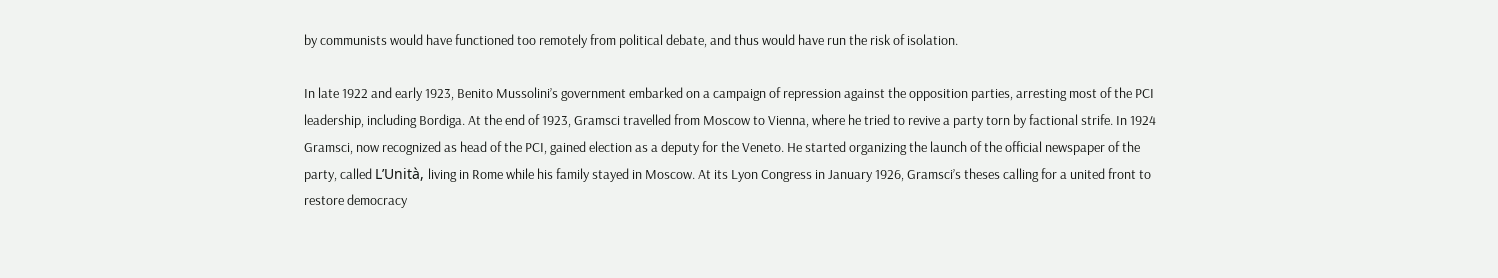by communists would have functioned too remotely from political debate, and thus would have run the risk of isolation.

In late 1922 and early 1923, Benito Mussolini’s government embarked on a campaign of repression against the opposition parties, arresting most of the PCI leadership, including Bordiga. At the end of 1923, Gramsci travelled from Moscow to Vienna, where he tried to revive a party torn by factional strife. In 1924 Gramsci, now recognized as head of the PCI, gained election as a deputy for the Veneto. He started organizing the launch of the official newspaper of the party, called L’Unità, living in Rome while his family stayed in Moscow. At its Lyon Congress in January 1926, Gramsci’s theses calling for a united front to restore democracy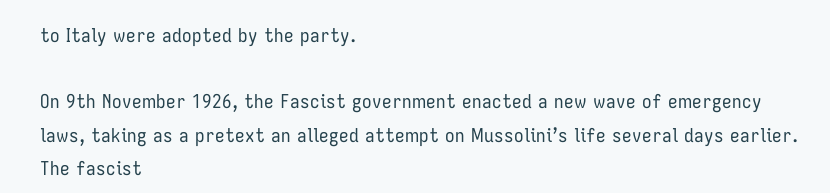to Italy were adopted by the party.

On 9th November 1926, the Fascist government enacted a new wave of emergency laws, taking as a pretext an alleged attempt on Mussolini’s life several days earlier. The fascist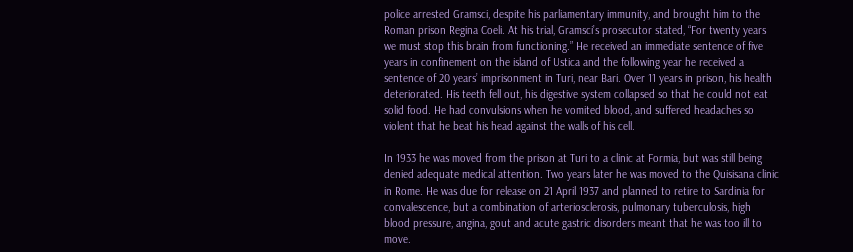police arrested Gramsci, despite his parliamentary immunity, and brought him to the Roman prison Regina Coeli. At his trial, Gramsci’s prosecutor stated, “For twenty years we must stop this brain from functioning.” He received an immediate sentence of five years in confinement on the island of Ustica and the following year he received a sentence of 20 years’ imprisonment in Turi, near Bari. Over 11 years in prison, his health deteriorated. His teeth fell out, his digestive system collapsed so that he could not eat solid food. He had convulsions when he vomited blood, and suffered headaches so violent that he beat his head against the walls of his cell.

In 1933 he was moved from the prison at Turi to a clinic at Formia, but was still being denied adequate medical attention. Two years later he was moved to the Quisisana clinic in Rome. He was due for release on 21 April 1937 and planned to retire to Sardinia for convalescence, but a combination of arteriosclerosis, pulmonary tuberculosis, high blood pressure, angina, gout and acute gastric disorders meant that he was too ill to move.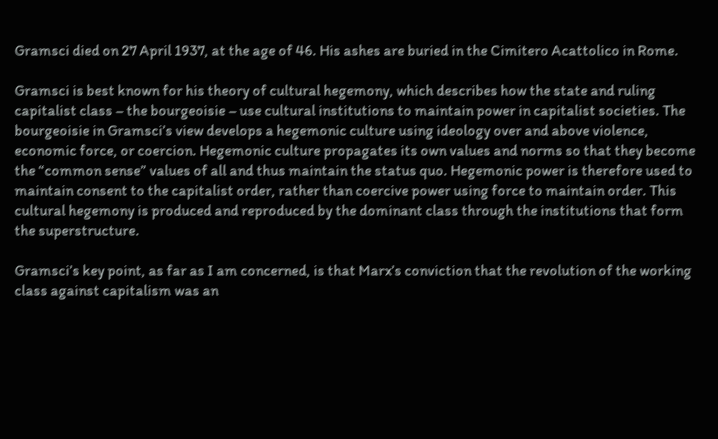Gramsci died on 27 April 1937, at the age of 46. His ashes are buried in the Cimitero Acattolico in Rome.

Gramsci is best known for his theory of cultural hegemony, which describes how the state and ruling capitalist class – the bourgeoisie – use cultural institutions to maintain power in capitalist societies. The bourgeoisie in Gramsci’s view develops a hegemonic culture using ideology over and above violence, economic force, or coercion. Hegemonic culture propagates its own values and norms so that they become the “common sense” values of all and thus maintain the status quo. Hegemonic power is therefore used to maintain consent to the capitalist order, rather than coercive power using force to maintain order. This cultural hegemony is produced and reproduced by the dominant class through the institutions that form the superstructure.

Gramsci’s key point, as far as I am concerned, is that Marx’s conviction that the revolution of the working class against capitalism was an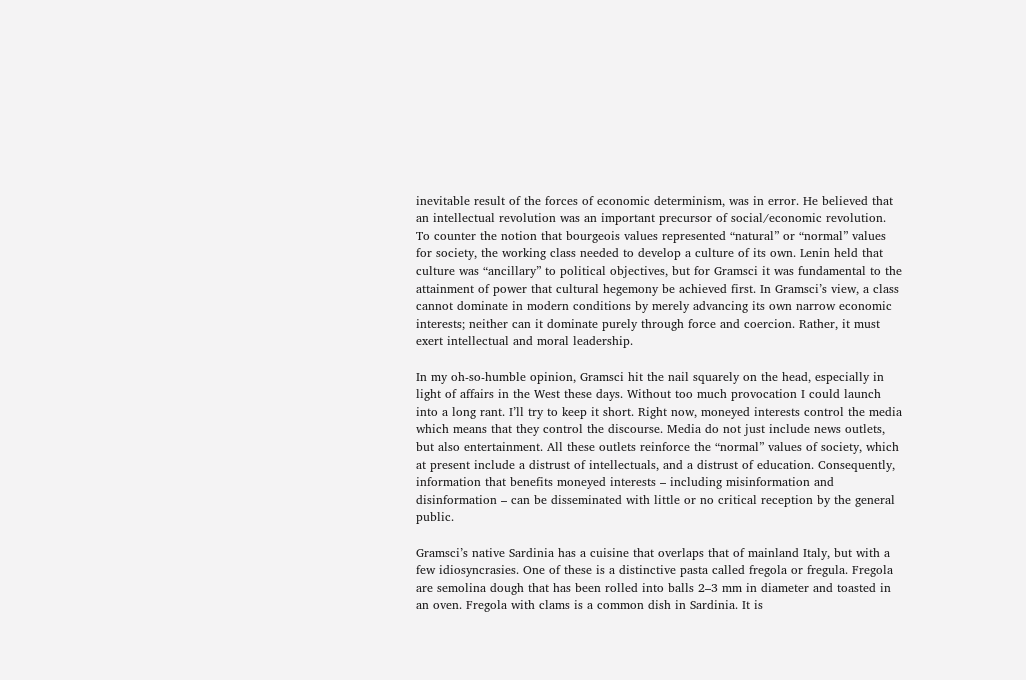inevitable result of the forces of economic determinism, was in error. He believed that an intellectual revolution was an important precursor of social/economic revolution. To counter the notion that bourgeois values represented “natural” or “normal” values for society, the working class needed to develop a culture of its own. Lenin held that culture was “ancillary” to political objectives, but for Gramsci it was fundamental to the attainment of power that cultural hegemony be achieved first. In Gramsci’s view, a class cannot dominate in modern conditions by merely advancing its own narrow economic interests; neither can it dominate purely through force and coercion. Rather, it must exert intellectual and moral leadership.

In my oh-so-humble opinion, Gramsci hit the nail squarely on the head, especially in light of affairs in the West these days. Without too much provocation I could launch into a long rant. I’ll try to keep it short. Right now, moneyed interests control the media which means that they control the discourse. Media do not just include news outlets, but also entertainment. All these outlets reinforce the “normal” values of society, which at present include a distrust of intellectuals, and a distrust of education. Consequently, information that benefits moneyed interests – including misinformation and disinformation – can be disseminated with little or no critical reception by the general public.

Gramsci’s native Sardinia has a cuisine that overlaps that of mainland Italy, but with a few idiosyncrasies. One of these is a distinctive pasta called fregola or fregula. Fregola are semolina dough that has been rolled into balls 2–3 mm in diameter and toasted in an oven. Fregola with clams is a common dish in Sardinia. It is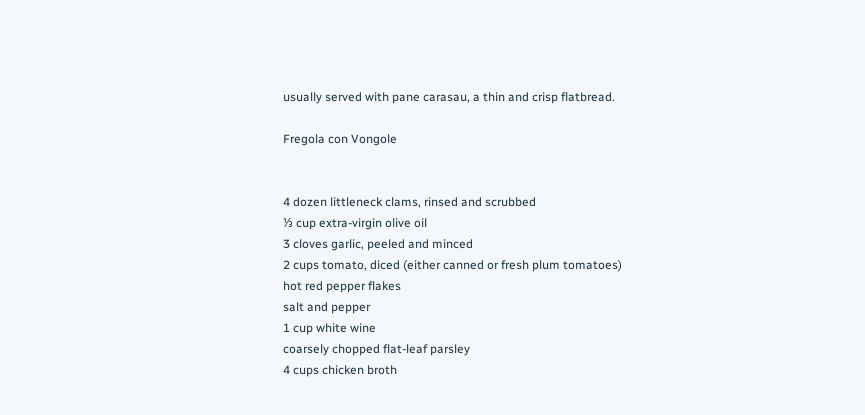usually served with pane carasau, a thin and crisp flatbread.

Fregola con Vongole


4 dozen littleneck clams, rinsed and scrubbed
⅓ cup extra-virgin olive oil
3 cloves garlic, peeled and minced
2 cups tomato, diced (either canned or fresh plum tomatoes)
hot red pepper flakes
salt and pepper
1 cup white wine
coarsely chopped flat-leaf parsley
4 cups chicken broth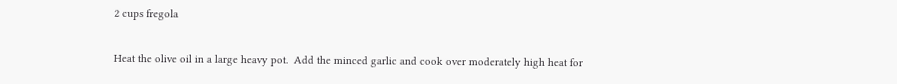2 cups fregola


Heat the olive oil in a large heavy pot.  Add the minced garlic and cook over moderately high heat for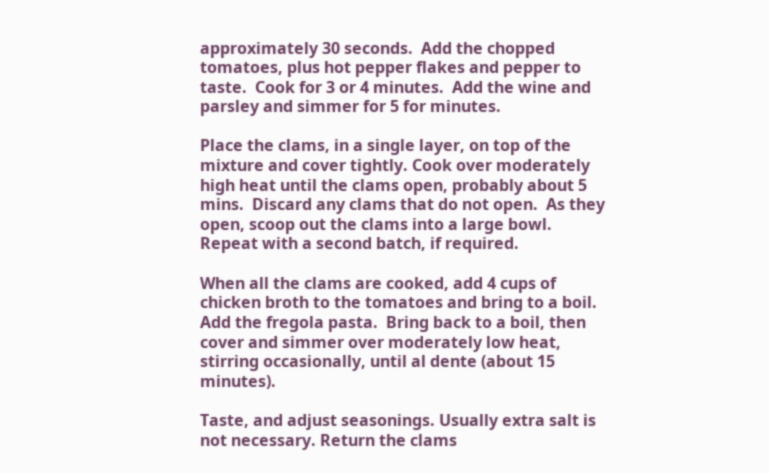approximately 30 seconds.  Add the chopped tomatoes, plus hot pepper flakes and pepper to taste.  Cook for 3 or 4 minutes.  Add the wine and parsley and simmer for 5 for minutes.

Place the clams, in a single layer, on top of the mixture and cover tightly. Cook over moderately high heat until the clams open, probably about 5 mins.  Discard any clams that do not open.  As they open, scoop out the clams into a large bowl.  Repeat with a second batch, if required.

When all the clams are cooked, add 4 cups of chicken broth to the tomatoes and bring to a boil.  Add the fregola pasta.  Bring back to a boil, then cover and simmer over moderately low heat, stirring occasionally, until al dente (about 15 minutes).

Taste, and adjust seasonings. Usually extra salt is not necessary. Return the clams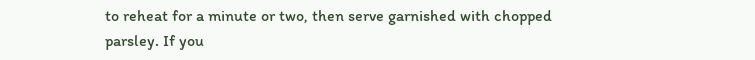to reheat for a minute or two, then serve garnished with chopped parsley. If you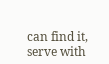can find it, serve with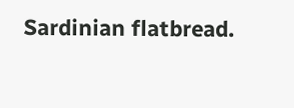Sardinian flatbread.